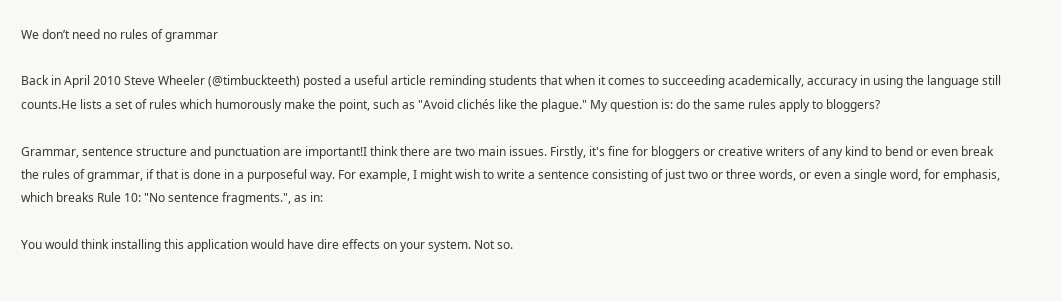We don’t need no rules of grammar

Back in April 2010 Steve Wheeler (@timbuckteeth) posted a useful article reminding students that when it comes to succeeding academically, accuracy in using the language still counts.He lists a set of rules which humorously make the point, such as "Avoid clichés like the plague." My question is: do the same rules apply to bloggers?

Grammar, sentence structure and punctuation are important!I think there are two main issues. Firstly, it's fine for bloggers or creative writers of any kind to bend or even break the rules of grammar, if that is done in a purposeful way. For example, I might wish to write a sentence consisting of just two or three words, or even a single word, for emphasis, which breaks Rule 10: "No sentence fragments.", as in:

You would think installing this application would have dire effects on your system. Not so.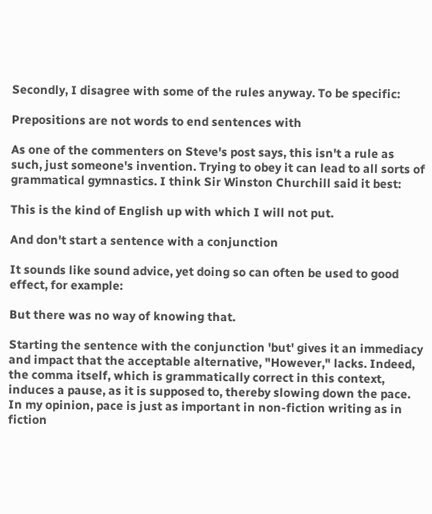Secondly, I disagree with some of the rules anyway. To be specific:

Prepositions are not words to end sentences with

As one of the commenters on Steve's post says, this isn't a rule as such, just someone's invention. Trying to obey it can lead to all sorts of grammatical gymnastics. I think Sir Winston Churchill said it best:

This is the kind of English up with which I will not put.

And don't start a sentence with a conjunction

It sounds like sound advice, yet doing so can often be used to good effect, for example:

But there was no way of knowing that.

Starting the sentence with the conjunction 'but' gives it an immediacy and impact that the acceptable alternative, "However," lacks. Indeed, the comma itself, which is grammatically correct in this context, induces a pause, as it is supposed to, thereby slowing down the pace. In my opinion, pace is just as important in non-fiction writing as in fiction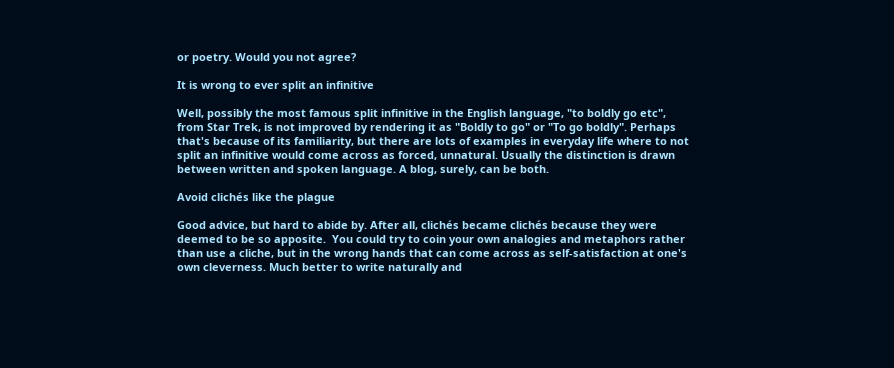or poetry. Would you not agree?

It is wrong to ever split an infinitive

Well, possibly the most famous split infinitive in the English language, "to boldly go etc", from Star Trek, is not improved by rendering it as "Boldly to go" or "To go boldly". Perhaps that's because of its familiarity, but there are lots of examples in everyday life where to not split an infinitive would come across as forced, unnatural. Usually the distinction is drawn between written and spoken language. A blog, surely, can be both.

Avoid clichés like the plague

Good advice, but hard to abide by. After all, clichés became clichés because they were deemed to be so apposite.  You could try to coin your own analogies and metaphors rather than use a cliche, but in the wrong hands that can come across as self-satisfaction at one's own cleverness. Much better to write naturally and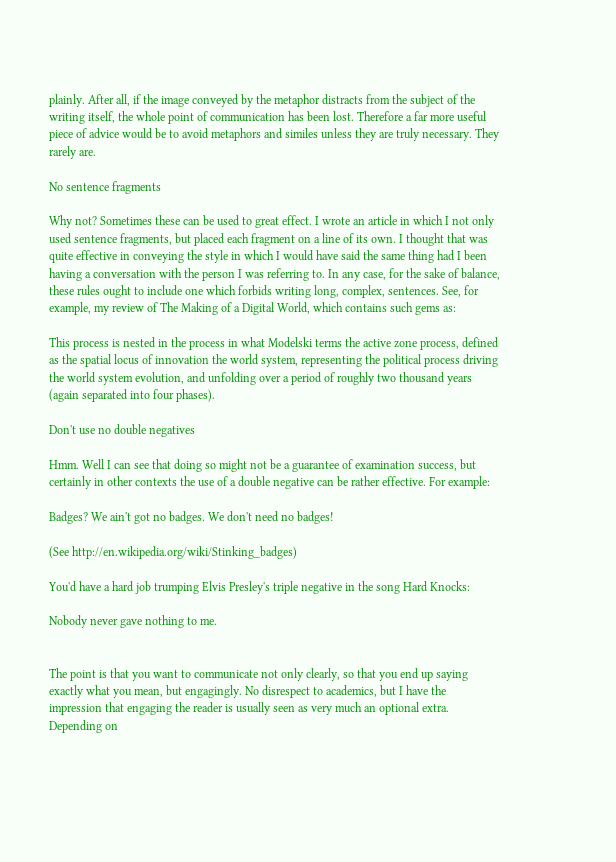plainly. After all, if the image conveyed by the metaphor distracts from the subject of the writing itself, the whole point of communication has been lost. Therefore a far more useful piece of advice would be to avoid metaphors and similes unless they are truly necessary. They rarely are.

No sentence fragments

Why not? Sometimes these can be used to great effect. I wrote an article in which I not only used sentence fragments, but placed each fragment on a line of its own. I thought that was quite effective in conveying the style in which I would have said the same thing had I been having a conversation with the person I was referring to. In any case, for the sake of balance, these rules ought to include one which forbids writing long, complex, sentences. See, for example, my review of The Making of a Digital World, which contains such gems as:

This process is nested in the process in what Modelski terms the active zone process, defined as the spatial locus of innovation the world system, representing the political process driving the world system evolution, and unfolding over a period of roughly two thousand years (again separated into four phases).

Don't use no double negatives

Hmm. Well I can see that doing so might not be a guarantee of examination success, but certainly in other contexts the use of a double negative can be rather effective. For example:

Badges? We ain't got no badges. We don't need no badges!

(See http://en.wikipedia.org/wiki/Stinking_badges)

You'd have a hard job trumping Elvis Presley's triple negative in the song Hard Knocks:

Nobody never gave nothing to me.


The point is that you want to communicate not only clearly, so that you end up saying exactly what you mean, but engagingly. No disrespect to academics, but I have the impression that engaging the reader is usually seen as very much an optional extra. Depending on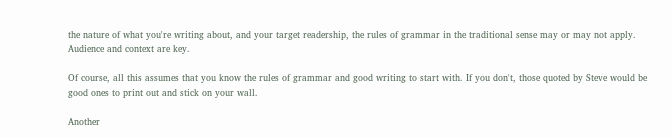the nature of what you're writing about, and your target readership, the rules of grammar in the traditional sense may or may not apply. Audience and context are key.

Of course, all this assumes that you know the rules of grammar and good writing to start with. If you don't, those quoted by Steve would be good ones to print out and stick on your wall.

Another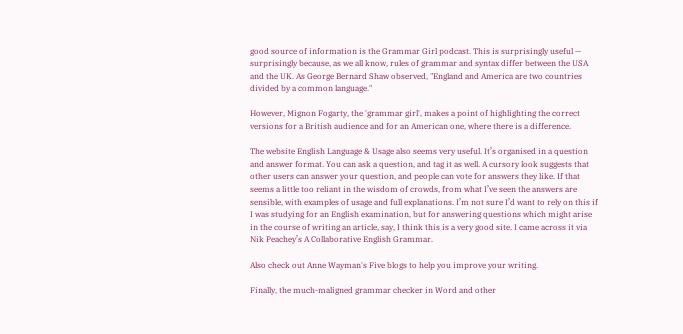good source of information is the Grammar Girl podcast. This is surprisingly useful — surprisingly because, as we all know, rules of grammar and syntax differ between the USA and the UK. As George Bernard Shaw observed, "England and America are two countries divided by a common language."

However, Mignon Fogarty, the 'grammar girl', makes a point of highlighting the correct versions for a British audience and for an American one, where there is a difference.

The website English Language & Usage also seems very useful. It’s organised in a question and answer format. You can ask a question, and tag it as well. A cursory look suggests that other users can answer your question, and people can vote for answers they like. If that seems a little too reliant in the wisdom of crowds, from what I’ve seen the answers are sensible, with examples of usage and full explanations. I’m not sure I’d want to rely on this if I was studying for an English examination, but for answering questions which might arise in the course of writing an article, say, I think this is a very good site. I came across it via Nik Peachey’s A Collaborative English Grammar.

Also check out Anne Wayman's Five blogs to help you improve your writing.

Finally, the much-maligned grammar checker in Word and other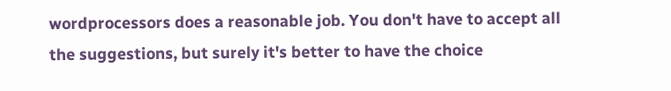wordprocessors does a reasonable job. You don't have to accept all the suggestions, but surely it's better to have the choice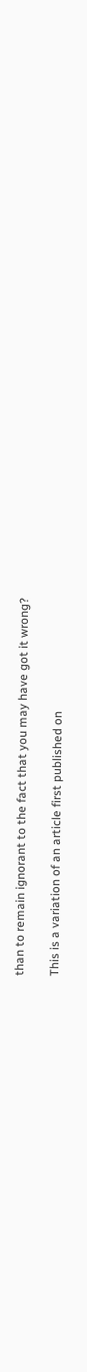than to remain ignorant to the fact that you may have got it wrong?

This is a variation of an article first published on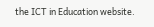the ICT in Education website.